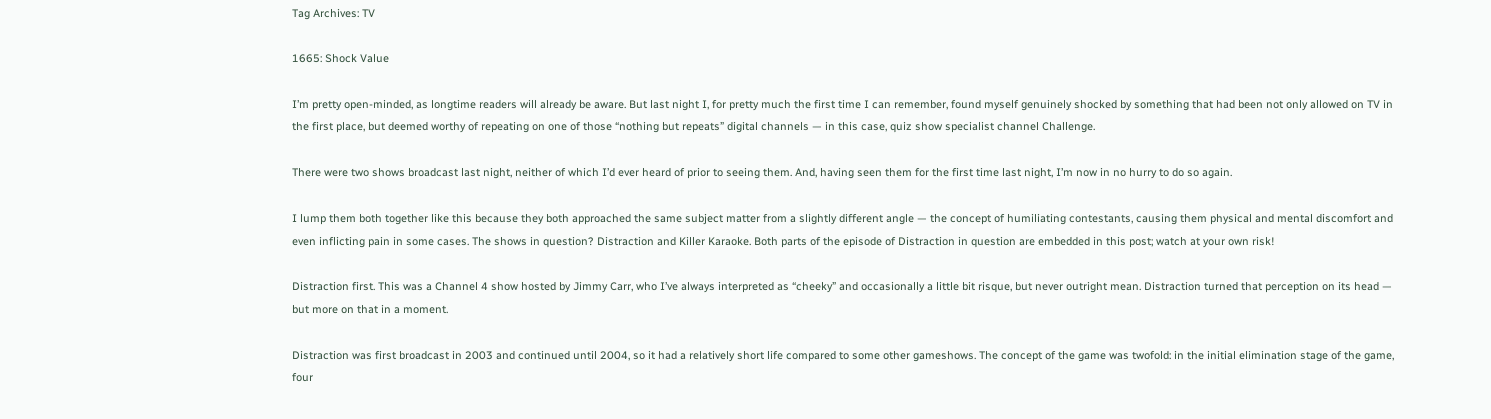Tag Archives: TV

1665: Shock Value

I’m pretty open-minded, as longtime readers will already be aware. But last night I, for pretty much the first time I can remember, found myself genuinely shocked by something that had been not only allowed on TV in the first place, but deemed worthy of repeating on one of those “nothing but repeats” digital channels — in this case, quiz show specialist channel Challenge.

There were two shows broadcast last night, neither of which I’d ever heard of prior to seeing them. And, having seen them for the first time last night, I’m now in no hurry to do so again.

I lump them both together like this because they both approached the same subject matter from a slightly different angle — the concept of humiliating contestants, causing them physical and mental discomfort and even inflicting pain in some cases. The shows in question? Distraction and Killer Karaoke. Both parts of the episode of Distraction in question are embedded in this post; watch at your own risk!

Distraction first. This was a Channel 4 show hosted by Jimmy Carr, who I’ve always interpreted as “cheeky” and occasionally a little bit risque, but never outright mean. Distraction turned that perception on its head — but more on that in a moment.

Distraction was first broadcast in 2003 and continued until 2004, so it had a relatively short life compared to some other gameshows. The concept of the game was twofold: in the initial elimination stage of the game, four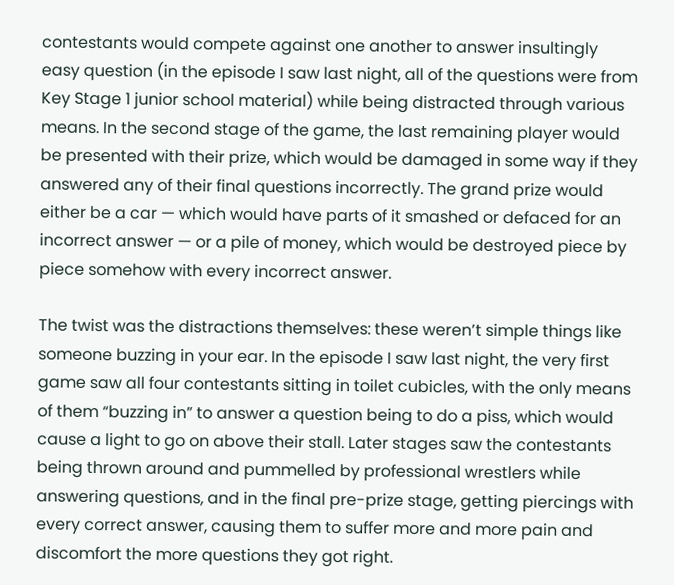contestants would compete against one another to answer insultingly easy question (in the episode I saw last night, all of the questions were from Key Stage 1 junior school material) while being distracted through various means. In the second stage of the game, the last remaining player would be presented with their prize, which would be damaged in some way if they answered any of their final questions incorrectly. The grand prize would either be a car — which would have parts of it smashed or defaced for an incorrect answer — or a pile of money, which would be destroyed piece by piece somehow with every incorrect answer.

The twist was the distractions themselves: these weren’t simple things like someone buzzing in your ear. In the episode I saw last night, the very first game saw all four contestants sitting in toilet cubicles, with the only means of them “buzzing in” to answer a question being to do a piss, which would cause a light to go on above their stall. Later stages saw the contestants being thrown around and pummelled by professional wrestlers while answering questions, and in the final pre-prize stage, getting piercings with every correct answer, causing them to suffer more and more pain and discomfort the more questions they got right.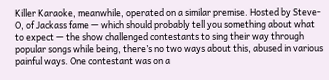Killer Karaoke, meanwhile, operated on a similar premise. Hosted by Steve-O, of Jackass fame — which should probably tell you something about what to expect — the show challenged contestants to sing their way through popular songs while being, there’s no two ways about this, abused in various painful ways. One contestant was on a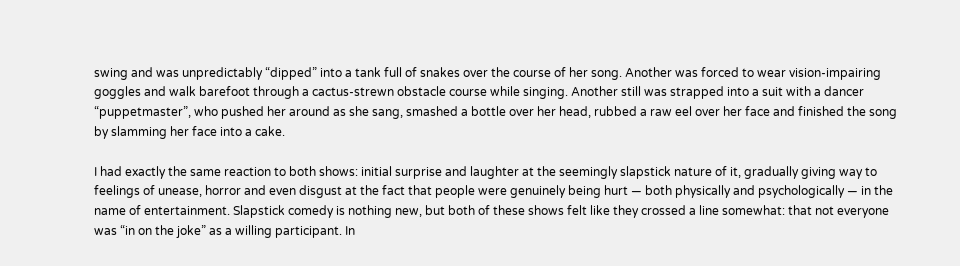swing and was unpredictably “dipped” into a tank full of snakes over the course of her song. Another was forced to wear vision-impairing goggles and walk barefoot through a cactus-strewn obstacle course while singing. Another still was strapped into a suit with a dancer “puppetmaster”, who pushed her around as she sang, smashed a bottle over her head, rubbed a raw eel over her face and finished the song by slamming her face into a cake.

I had exactly the same reaction to both shows: initial surprise and laughter at the seemingly slapstick nature of it, gradually giving way to feelings of unease, horror and even disgust at the fact that people were genuinely being hurt — both physically and psychologically — in the name of entertainment. Slapstick comedy is nothing new, but both of these shows felt like they crossed a line somewhat: that not everyone was “in on the joke” as a willing participant. In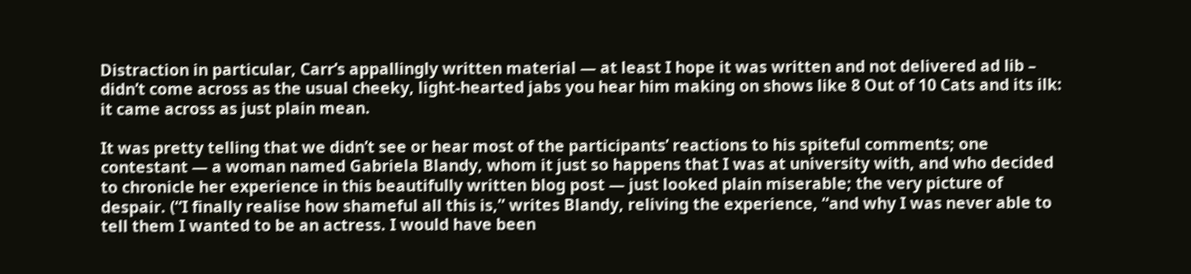Distraction in particular, Carr’s appallingly written material — at least I hope it was written and not delivered ad lib – didn’t come across as the usual cheeky, light-hearted jabs you hear him making on shows like 8 Out of 10 Cats and its ilk: it came across as just plain mean.

It was pretty telling that we didn’t see or hear most of the participants’ reactions to his spiteful comments; one contestant — a woman named Gabriela Blandy, whom it just so happens that I was at university with, and who decided to chronicle her experience in this beautifully written blog post — just looked plain miserable; the very picture of despair. (“I finally realise how shameful all this is,” writes Blandy, reliving the experience, “and why I was never able to tell them I wanted to be an actress. I would have been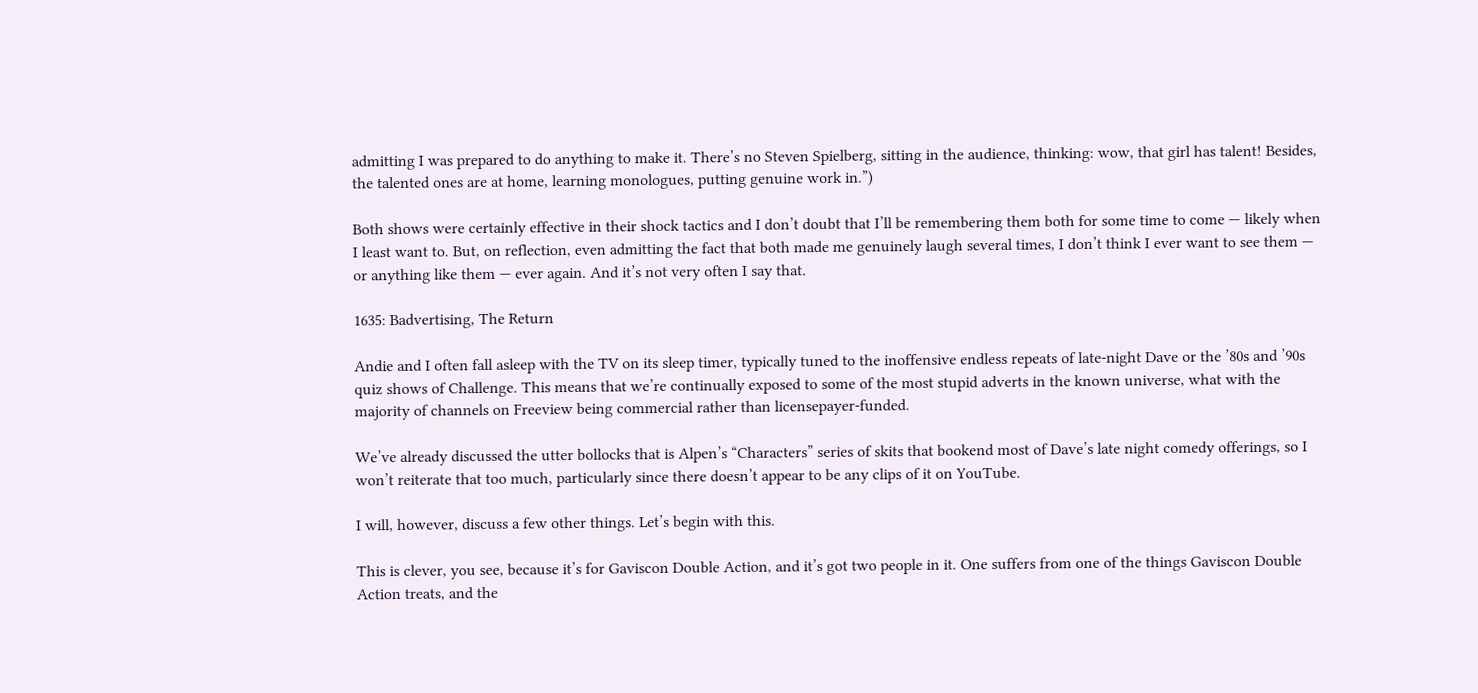admitting I was prepared to do anything to make it. There’s no Steven Spielberg, sitting in the audience, thinking: wow, that girl has talent! Besides, the talented ones are at home, learning monologues, putting genuine work in.”)

Both shows were certainly effective in their shock tactics and I don’t doubt that I’ll be remembering them both for some time to come — likely when I least want to. But, on reflection, even admitting the fact that both made me genuinely laugh several times, I don’t think I ever want to see them — or anything like them — ever again. And it’s not very often I say that.

1635: Badvertising, The Return

Andie and I often fall asleep with the TV on its sleep timer, typically tuned to the inoffensive endless repeats of late-night Dave or the ’80s and ’90s quiz shows of Challenge. This means that we’re continually exposed to some of the most stupid adverts in the known universe, what with the majority of channels on Freeview being commercial rather than licensepayer-funded.

We’ve already discussed the utter bollocks that is Alpen’s “Characters” series of skits that bookend most of Dave’s late night comedy offerings, so I won’t reiterate that too much, particularly since there doesn’t appear to be any clips of it on YouTube.

I will, however, discuss a few other things. Let’s begin with this.

This is clever, you see, because it’s for Gaviscon Double Action, and it’s got two people in it. One suffers from one of the things Gaviscon Double Action treats, and the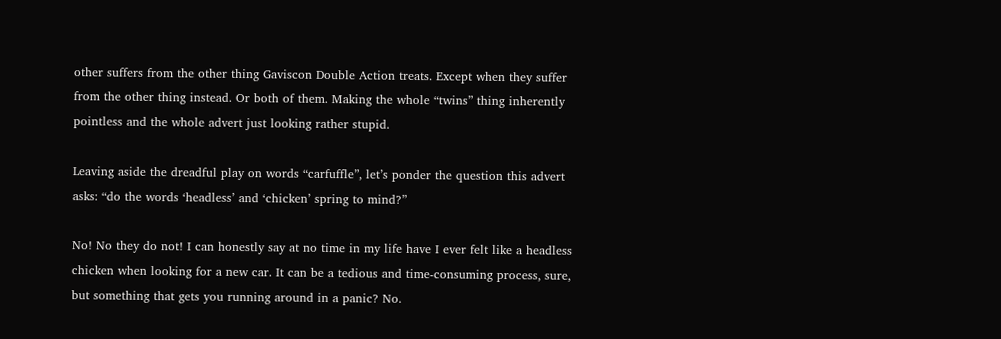other suffers from the other thing Gaviscon Double Action treats. Except when they suffer from the other thing instead. Or both of them. Making the whole “twins” thing inherently pointless and the whole advert just looking rather stupid.

Leaving aside the dreadful play on words “carfuffle”, let’s ponder the question this advert asks: “do the words ‘headless’ and ‘chicken’ spring to mind?”

No! No they do not! I can honestly say at no time in my life have I ever felt like a headless chicken when looking for a new car. It can be a tedious and time-consuming process, sure, but something that gets you running around in a panic? No.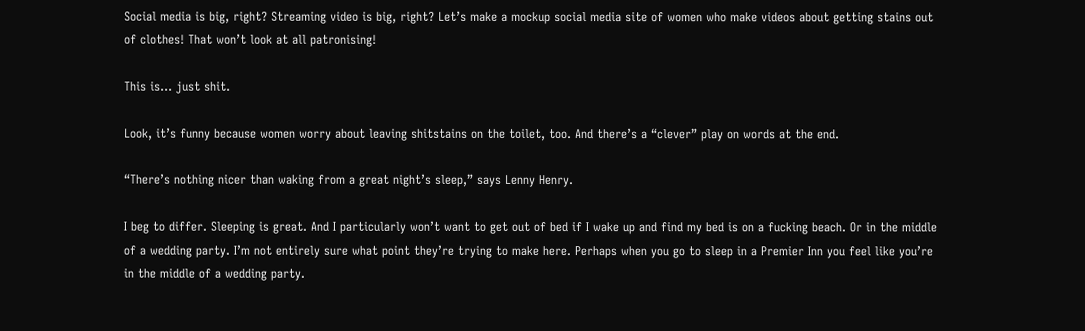Social media is big, right? Streaming video is big, right? Let’s make a mockup social media site of women who make videos about getting stains out of clothes! That won’t look at all patronising!

This is… just shit.

Look, it’s funny because women worry about leaving shitstains on the toilet, too. And there’s a “clever” play on words at the end.

“There’s nothing nicer than waking from a great night’s sleep,” says Lenny Henry.

I beg to differ. Sleeping is great. And I particularly won’t want to get out of bed if I wake up and find my bed is on a fucking beach. Or in the middle of a wedding party. I’m not entirely sure what point they’re trying to make here. Perhaps when you go to sleep in a Premier Inn you feel like you’re in the middle of a wedding party.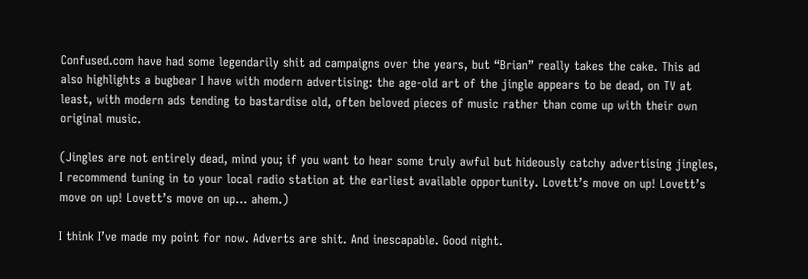Confused.com have had some legendarily shit ad campaigns over the years, but “Brian” really takes the cake. This ad also highlights a bugbear I have with modern advertising: the age-old art of the jingle appears to be dead, on TV at least, with modern ads tending to bastardise old, often beloved pieces of music rather than come up with their own original music.

(Jingles are not entirely dead, mind you; if you want to hear some truly awful but hideously catchy advertising jingles, I recommend tuning in to your local radio station at the earliest available opportunity. Lovett’s move on up! Lovett’s move on up! Lovett’s move on up… ahem.)

I think I’ve made my point for now. Adverts are shit. And inescapable. Good night.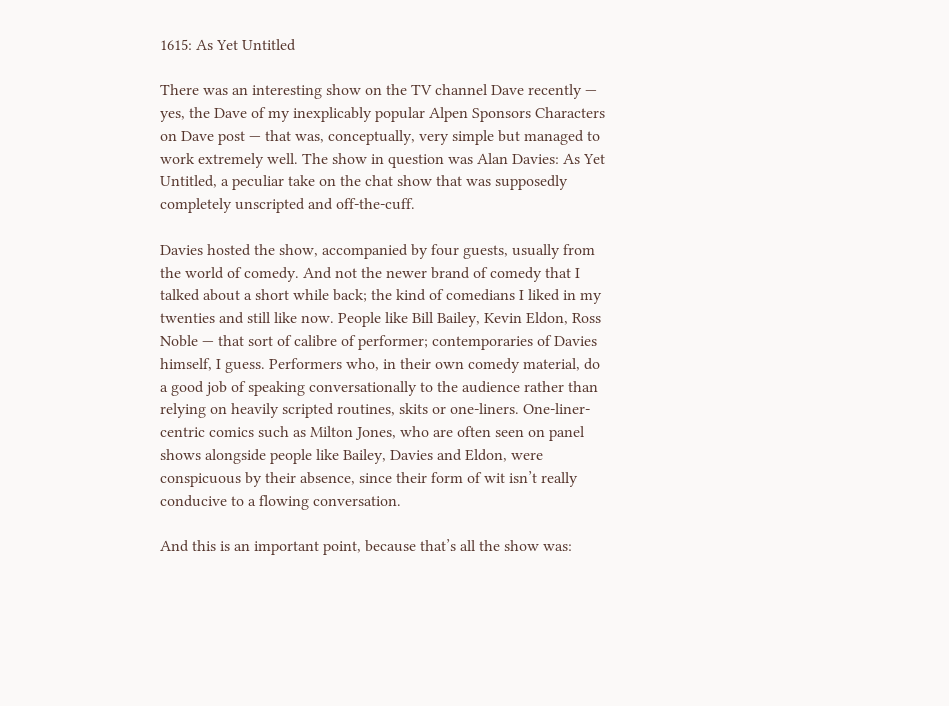1615: As Yet Untitled

There was an interesting show on the TV channel Dave recently — yes, the Dave of my inexplicably popular Alpen Sponsors Characters on Dave post — that was, conceptually, very simple but managed to work extremely well. The show in question was Alan Davies: As Yet Untitled, a peculiar take on the chat show that was supposedly completely unscripted and off-the-cuff.

Davies hosted the show, accompanied by four guests, usually from the world of comedy. And not the newer brand of comedy that I talked about a short while back; the kind of comedians I liked in my twenties and still like now. People like Bill Bailey, Kevin Eldon, Ross Noble — that sort of calibre of performer; contemporaries of Davies himself, I guess. Performers who, in their own comedy material, do a good job of speaking conversationally to the audience rather than relying on heavily scripted routines, skits or one-liners. One-liner-centric comics such as Milton Jones, who are often seen on panel shows alongside people like Bailey, Davies and Eldon, were conspicuous by their absence, since their form of wit isn’t really conducive to a flowing conversation.

And this is an important point, because that’s all the show was: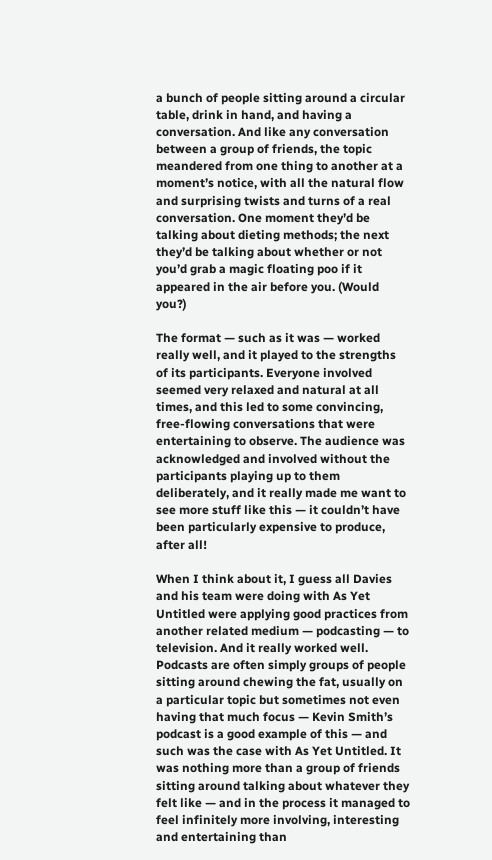a bunch of people sitting around a circular table, drink in hand, and having a conversation. And like any conversation between a group of friends, the topic meandered from one thing to another at a moment’s notice, with all the natural flow and surprising twists and turns of a real conversation. One moment they’d be talking about dieting methods; the next they’d be talking about whether or not you’d grab a magic floating poo if it appeared in the air before you. (Would you?)

The format — such as it was — worked really well, and it played to the strengths of its participants. Everyone involved seemed very relaxed and natural at all times, and this led to some convincing, free-flowing conversations that were entertaining to observe. The audience was acknowledged and involved without the participants playing up to them deliberately, and it really made me want to see more stuff like this — it couldn’t have been particularly expensive to produce, after all!

When I think about it, I guess all Davies and his team were doing with As Yet Untitled were applying good practices from another related medium — podcasting — to television. And it really worked well. Podcasts are often simply groups of people sitting around chewing the fat, usually on a particular topic but sometimes not even having that much focus — Kevin Smith’s podcast is a good example of this — and such was the case with As Yet Untitled. It was nothing more than a group of friends sitting around talking about whatever they felt like — and in the process it managed to feel infinitely more involving, interesting and entertaining than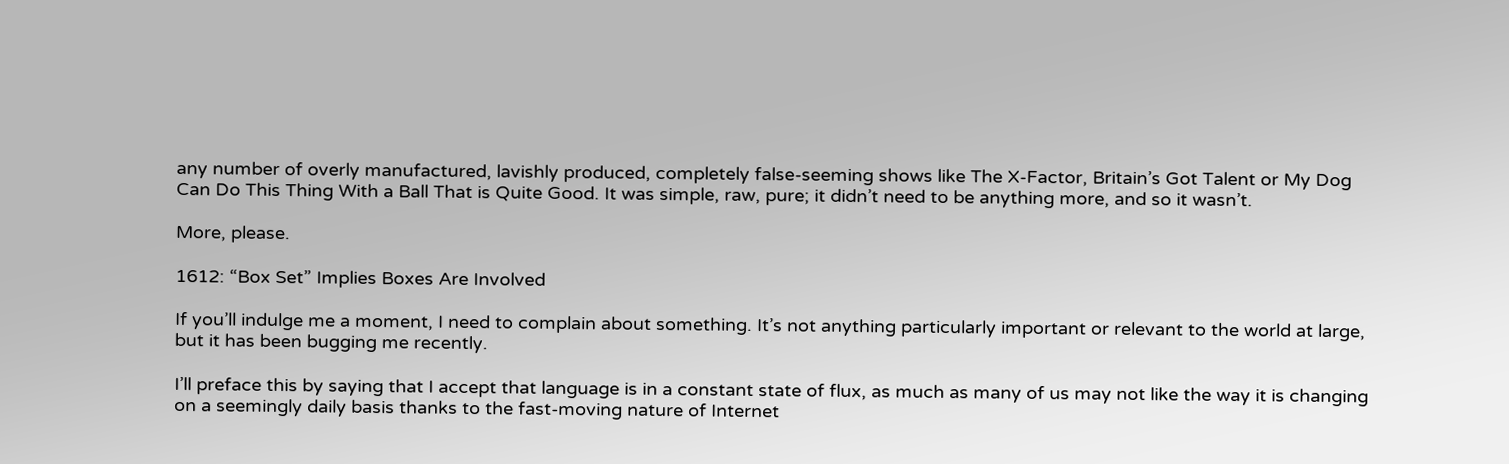any number of overly manufactured, lavishly produced, completely false-seeming shows like The X-Factor, Britain’s Got Talent or My Dog Can Do This Thing With a Ball That is Quite Good. It was simple, raw, pure; it didn’t need to be anything more, and so it wasn’t.

More, please.

1612: “Box Set” Implies Boxes Are Involved

If you’ll indulge me a moment, I need to complain about something. It’s not anything particularly important or relevant to the world at large, but it has been bugging me recently.

I’ll preface this by saying that I accept that language is in a constant state of flux, as much as many of us may not like the way it is changing on a seemingly daily basis thanks to the fast-moving nature of Internet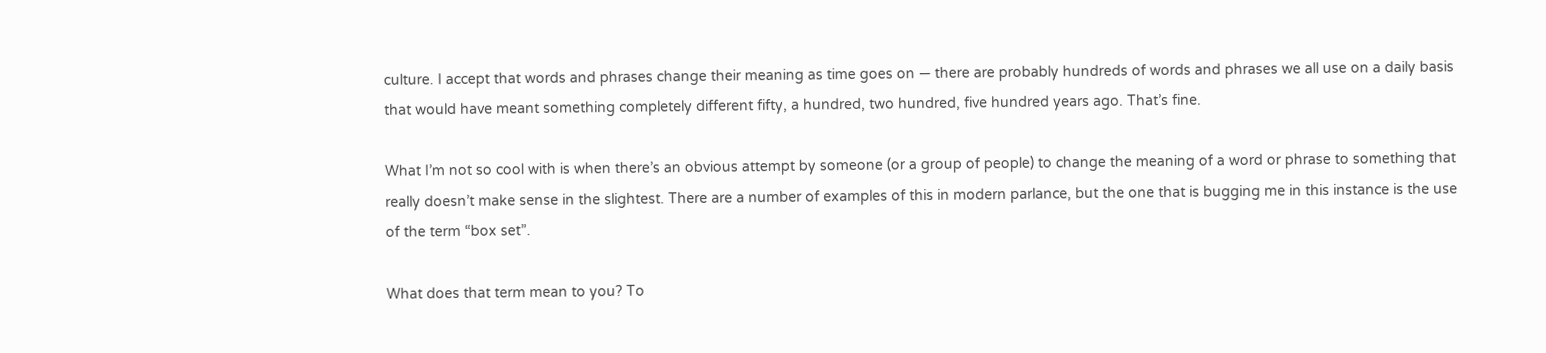culture. I accept that words and phrases change their meaning as time goes on — there are probably hundreds of words and phrases we all use on a daily basis that would have meant something completely different fifty, a hundred, two hundred, five hundred years ago. That’s fine.

What I’m not so cool with is when there’s an obvious attempt by someone (or a group of people) to change the meaning of a word or phrase to something that really doesn’t make sense in the slightest. There are a number of examples of this in modern parlance, but the one that is bugging me in this instance is the use of the term “box set”.

What does that term mean to you? To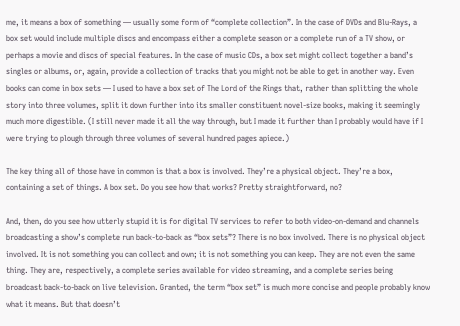me, it means a box of something — usually some form of “complete collection”. In the case of DVDs and Blu-Rays, a box set would include multiple discs and encompass either a complete season or a complete run of a TV show, or perhaps a movie and discs of special features. In the case of music CDs, a box set might collect together a band’s singles or albums, or, again, provide a collection of tracks that you might not be able to get in another way. Even books can come in box sets — I used to have a box set of The Lord of the Rings that, rather than splitting the whole story into three volumes, split it down further into its smaller constituent novel-size books, making it seemingly much more digestible. (I still never made it all the way through, but I made it further than I probably would have if I were trying to plough through three volumes of several hundred pages apiece.)

The key thing all of those have in common is that a box is involved. They’re a physical object. They’re a box, containing a set of things. A box set. Do you see how that works? Pretty straightforward, no?

And, then, do you see how utterly stupid it is for digital TV services to refer to both video-on-demand and channels broadcasting a show’s complete run back-to-back as “box sets”? There is no box involved. There is no physical object involved. It is not something you can collect and own; it is not something you can keep. They are not even the same thing. They are, respectively, a complete series available for video streaming, and a complete series being broadcast back-to-back on live television. Granted, the term “box set” is much more concise and people probably know what it means. But that doesn’t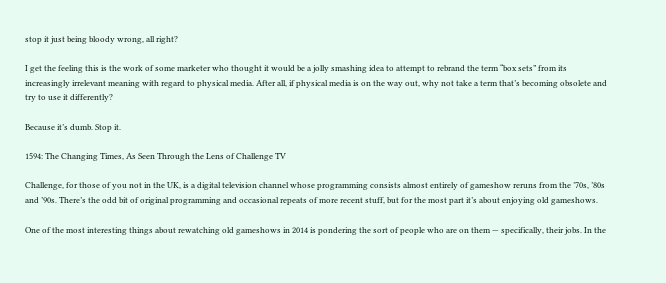stop it just being bloody wrong, all right?

I get the feeling this is the work of some marketer who thought it would be a jolly smashing idea to attempt to rebrand the term “box sets” from its increasingly irrelevant meaning with regard to physical media. After all, if physical media is on the way out, why not take a term that’s becoming obsolete and try to use it differently?

Because it’s dumb. Stop it.

1594: The Changing Times, As Seen Through the Lens of Challenge TV

Challenge, for those of you not in the UK, is a digital television channel whose programming consists almost entirely of gameshow reruns from the ’70s, ’80s and ’90s. There’s the odd bit of original programming and occasional repeats of more recent stuff, but for the most part it’s about enjoying old gameshows.

One of the most interesting things about rewatching old gameshows in 2014 is pondering the sort of people who are on them — specifically, their jobs. In the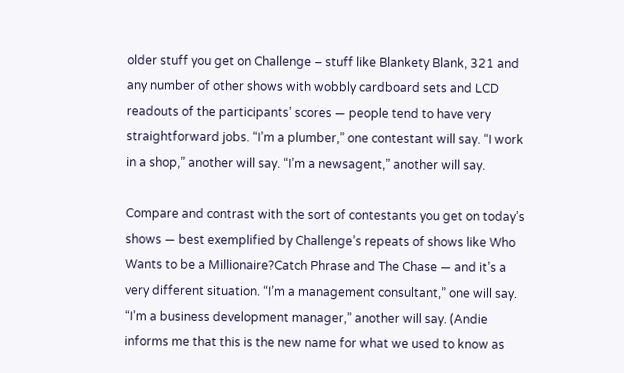older stuff you get on Challenge – stuff like Blankety Blank, 321 and any number of other shows with wobbly cardboard sets and LCD readouts of the participants’ scores — people tend to have very straightforward jobs. “I’m a plumber,” one contestant will say. “I work in a shop,” another will say. “I’m a newsagent,” another will say.

Compare and contrast with the sort of contestants you get on today’s shows — best exemplified by Challenge’s repeats of shows like Who Wants to be a Millionaire?Catch Phrase and The Chase — and it’s a very different situation. “I’m a management consultant,” one will say. “I’m a business development manager,” another will say. (Andie informs me that this is the new name for what we used to know as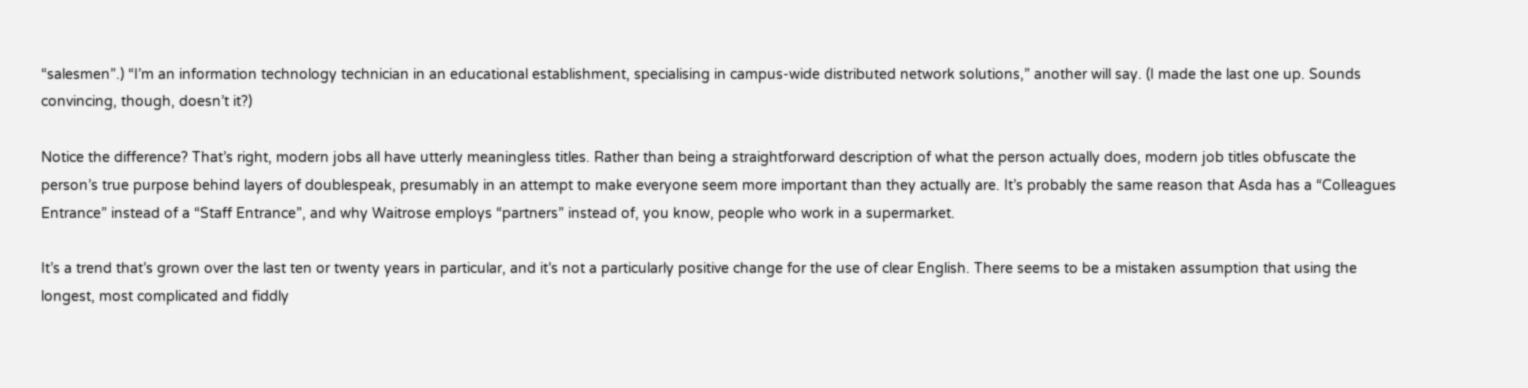“salesmen”.) “I’m an information technology technician in an educational establishment, specialising in campus-wide distributed network solutions,” another will say. (I made the last one up. Sounds convincing, though, doesn’t it?)

Notice the difference? That’s right, modern jobs all have utterly meaningless titles. Rather than being a straightforward description of what the person actually does, modern job titles obfuscate the person’s true purpose behind layers of doublespeak, presumably in an attempt to make everyone seem more important than they actually are. It’s probably the same reason that Asda has a “Colleagues Entrance” instead of a “Staff Entrance”, and why Waitrose employs “partners” instead of, you know, people who work in a supermarket.

It’s a trend that’s grown over the last ten or twenty years in particular, and it’s not a particularly positive change for the use of clear English. There seems to be a mistaken assumption that using the longest, most complicated and fiddly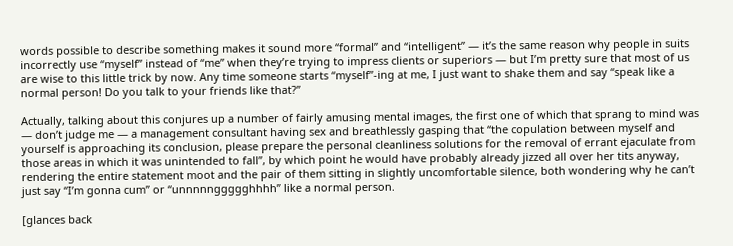words possible to describe something makes it sound more “formal” and “intelligent” — it’s the same reason why people in suits incorrectly use “myself” instead of “me” when they’re trying to impress clients or superiors — but I’m pretty sure that most of us are wise to this little trick by now. Any time someone starts “myself”-ing at me, I just want to shake them and say “speak like a normal person! Do you talk to your friends like that?”

Actually, talking about this conjures up a number of fairly amusing mental images, the first one of which that sprang to mind was — don’t judge me — a management consultant having sex and breathlessly gasping that “the copulation between myself and yourself is approaching its conclusion, please prepare the personal cleanliness solutions for the removal of errant ejaculate from those areas in which it was unintended to fall”, by which point he would have probably already jizzed all over her tits anyway, rendering the entire statement moot and the pair of them sitting in slightly uncomfortable silence, both wondering why he can’t just say “I’m gonna cum” or “unnnnnggggghhhh” like a normal person.

[glances back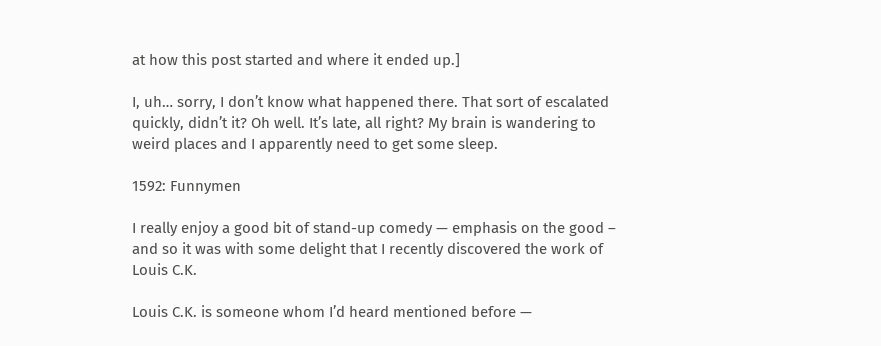at how this post started and where it ended up.]

I, uh… sorry, I don’t know what happened there. That sort of escalated quickly, didn’t it? Oh well. It’s late, all right? My brain is wandering to weird places and I apparently need to get some sleep.

1592: Funnymen

I really enjoy a good bit of stand-up comedy — emphasis on the good – and so it was with some delight that I recently discovered the work of Louis C.K.

Louis C.K. is someone whom I’d heard mentioned before —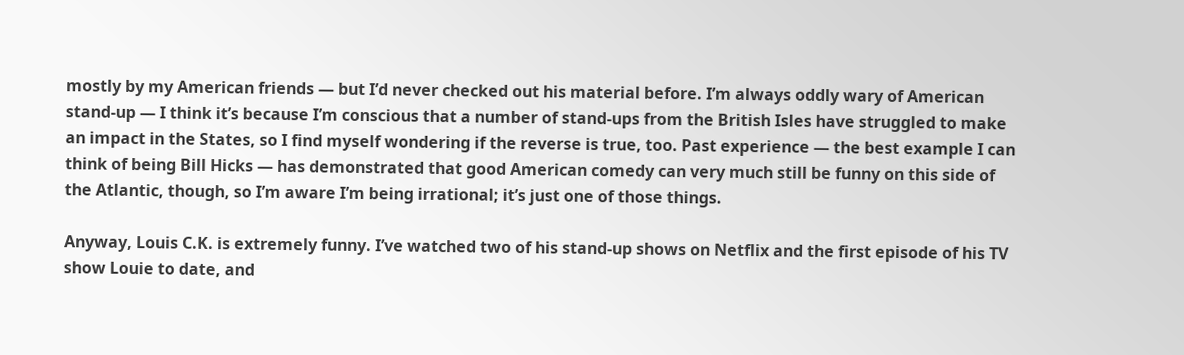mostly by my American friends — but I’d never checked out his material before. I’m always oddly wary of American stand-up — I think it’s because I’m conscious that a number of stand-ups from the British Isles have struggled to make an impact in the States, so I find myself wondering if the reverse is true, too. Past experience — the best example I can think of being Bill Hicks — has demonstrated that good American comedy can very much still be funny on this side of the Atlantic, though, so I’m aware I’m being irrational; it’s just one of those things.

Anyway, Louis C.K. is extremely funny. I’ve watched two of his stand-up shows on Netflix and the first episode of his TV show Louie to date, and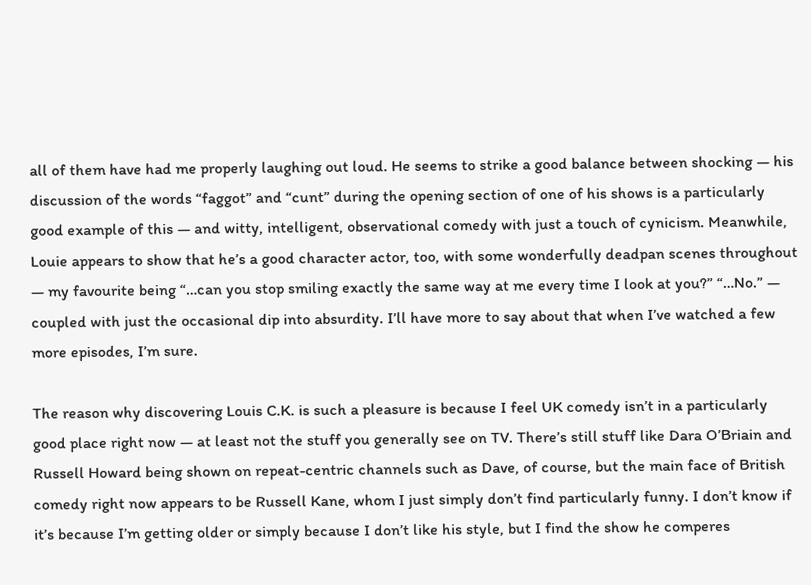all of them have had me properly laughing out loud. He seems to strike a good balance between shocking — his discussion of the words “faggot” and “cunt” during the opening section of one of his shows is a particularly good example of this — and witty, intelligent, observational comedy with just a touch of cynicism. Meanwhile, Louie appears to show that he’s a good character actor, too, with some wonderfully deadpan scenes throughout — my favourite being “…can you stop smiling exactly the same way at me every time I look at you?” “…No.” — coupled with just the occasional dip into absurdity. I’ll have more to say about that when I’ve watched a few more episodes, I’m sure.

The reason why discovering Louis C.K. is such a pleasure is because I feel UK comedy isn’t in a particularly good place right now — at least not the stuff you generally see on TV. There’s still stuff like Dara O’Briain and Russell Howard being shown on repeat-centric channels such as Dave, of course, but the main face of British comedy right now appears to be Russell Kane, whom I just simply don’t find particularly funny. I don’t know if it’s because I’m getting older or simply because I don’t like his style, but I find the show he comperes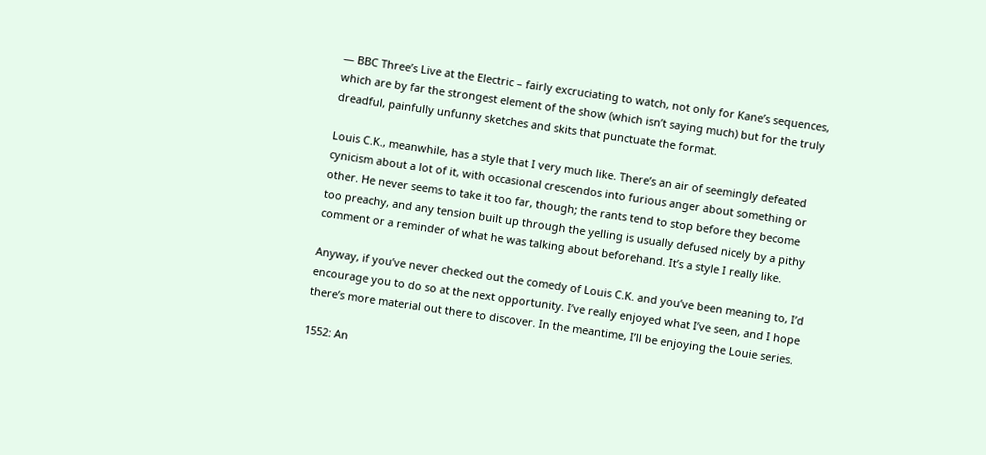— BBC Three’s Live at the Electric – fairly excruciating to watch, not only for Kane’s sequences, which are by far the strongest element of the show (which isn’t saying much) but for the truly dreadful, painfully unfunny sketches and skits that punctuate the format.

Louis C.K., meanwhile, has a style that I very much like. There’s an air of seemingly defeated cynicism about a lot of it, with occasional crescendos into furious anger about something or other. He never seems to take it too far, though; the rants tend to stop before they become too preachy, and any tension built up through the yelling is usually defused nicely by a pithy comment or a reminder of what he was talking about beforehand. It’s a style I really like.

Anyway, if you’ve never checked out the comedy of Louis C.K. and you’ve been meaning to, I’d encourage you to do so at the next opportunity. I’ve really enjoyed what I’ve seen, and I hope there’s more material out there to discover. In the meantime, I’ll be enjoying the Louie series.

1552: An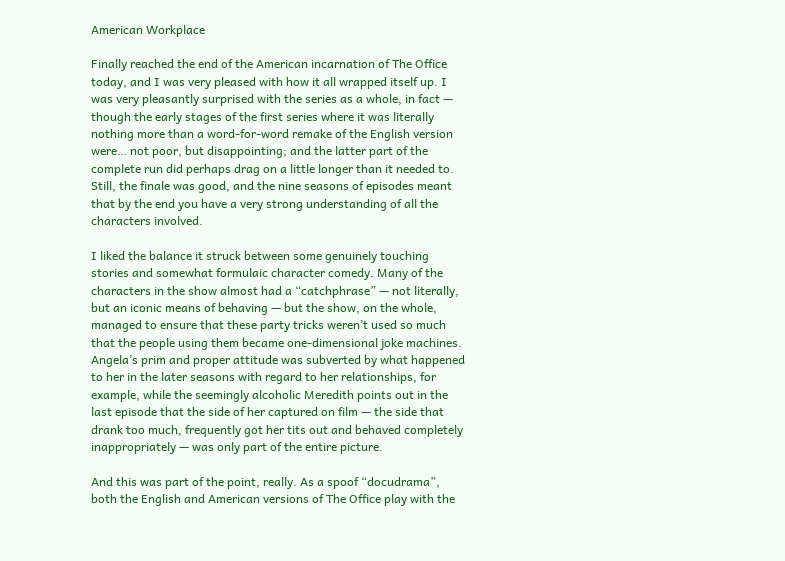American Workplace

Finally reached the end of the American incarnation of The Office today, and I was very pleased with how it all wrapped itself up. I was very pleasantly surprised with the series as a whole, in fact — though the early stages of the first series where it was literally nothing more than a word-for-word remake of the English version were… not poor, but disappointing; and the latter part of the complete run did perhaps drag on a little longer than it needed to. Still, the finale was good, and the nine seasons of episodes meant that by the end you have a very strong understanding of all the characters involved.

I liked the balance it struck between some genuinely touching stories and somewhat formulaic character comedy. Many of the characters in the show almost had a “catchphrase” — not literally, but an iconic means of behaving — but the show, on the whole, managed to ensure that these party tricks weren’t used so much that the people using them became one-dimensional joke machines. Angela’s prim and proper attitude was subverted by what happened to her in the later seasons with regard to her relationships, for example, while the seemingly alcoholic Meredith points out in the last episode that the side of her captured on film — the side that drank too much, frequently got her tits out and behaved completely inappropriately — was only part of the entire picture.

And this was part of the point, really. As a spoof “docudrama”, both the English and American versions of The Office play with the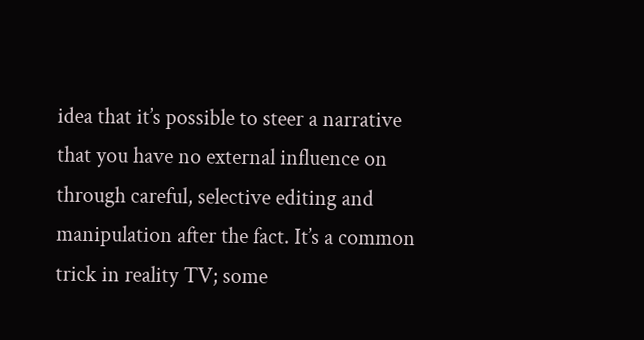idea that it’s possible to steer a narrative that you have no external influence on through careful, selective editing and manipulation after the fact. It’s a common trick in reality TV; some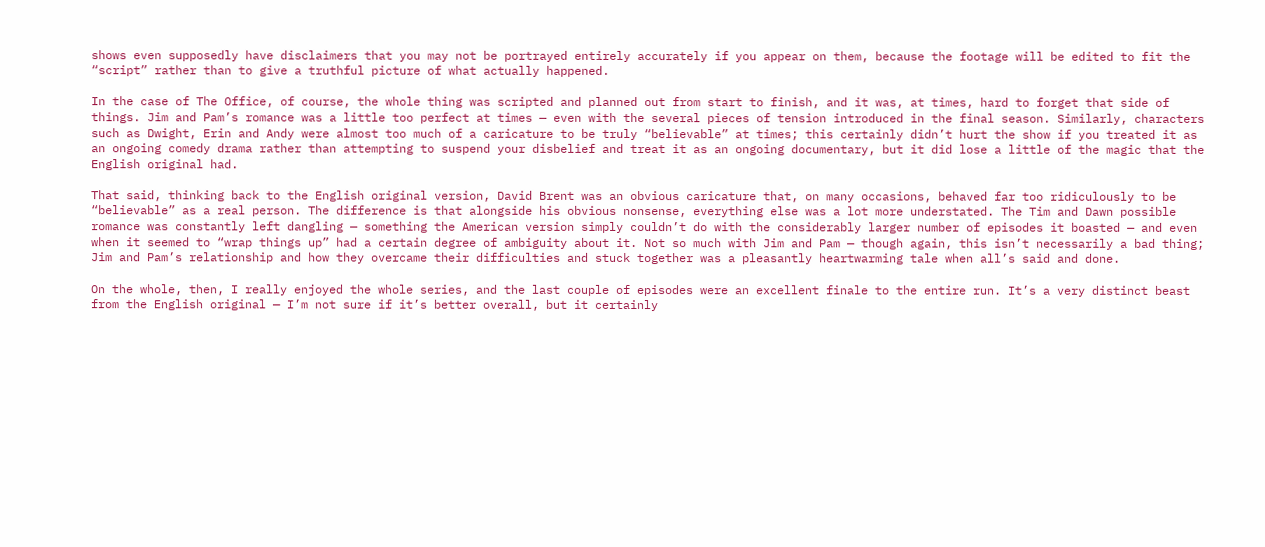shows even supposedly have disclaimers that you may not be portrayed entirely accurately if you appear on them, because the footage will be edited to fit the “script” rather than to give a truthful picture of what actually happened.

In the case of The Office, of course, the whole thing was scripted and planned out from start to finish, and it was, at times, hard to forget that side of things. Jim and Pam’s romance was a little too perfect at times — even with the several pieces of tension introduced in the final season. Similarly, characters such as Dwight, Erin and Andy were almost too much of a caricature to be truly “believable” at times; this certainly didn’t hurt the show if you treated it as an ongoing comedy drama rather than attempting to suspend your disbelief and treat it as an ongoing documentary, but it did lose a little of the magic that the English original had.

That said, thinking back to the English original version, David Brent was an obvious caricature that, on many occasions, behaved far too ridiculously to be “believable” as a real person. The difference is that alongside his obvious nonsense, everything else was a lot more understated. The Tim and Dawn possible romance was constantly left dangling — something the American version simply couldn’t do with the considerably larger number of episodes it boasted — and even when it seemed to “wrap things up” had a certain degree of ambiguity about it. Not so much with Jim and Pam — though again, this isn’t necessarily a bad thing; Jim and Pam’s relationship and how they overcame their difficulties and stuck together was a pleasantly heartwarming tale when all’s said and done.

On the whole, then, I really enjoyed the whole series, and the last couple of episodes were an excellent finale to the entire run. It’s a very distinct beast from the English original — I’m not sure if it’s better overall, but it certainly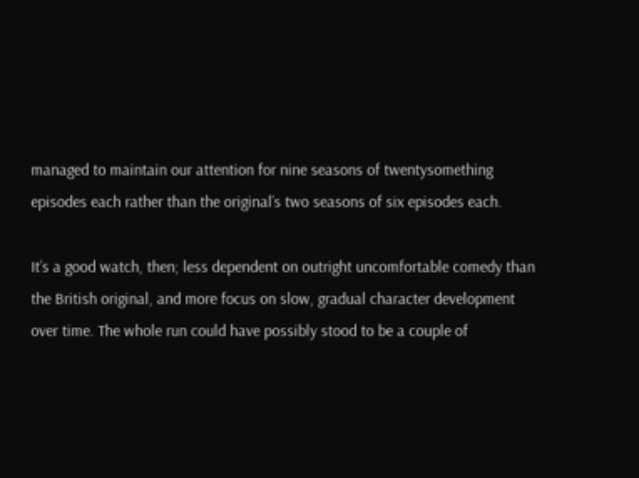managed to maintain our attention for nine seasons of twentysomething episodes each rather than the original’s two seasons of six episodes each.

It’s a good watch, then; less dependent on outright uncomfortable comedy than the British original, and more focus on slow, gradual character development over time. The whole run could have possibly stood to be a couple of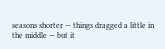seasons shorter — things dragged a little in the middle — but it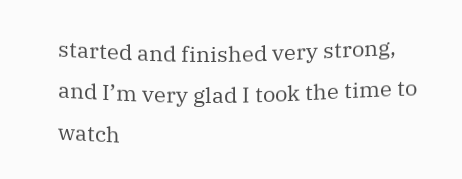started and finished very strong, and I’m very glad I took the time to watch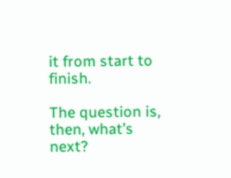it from start to finish.

The question is, then, what’s next?